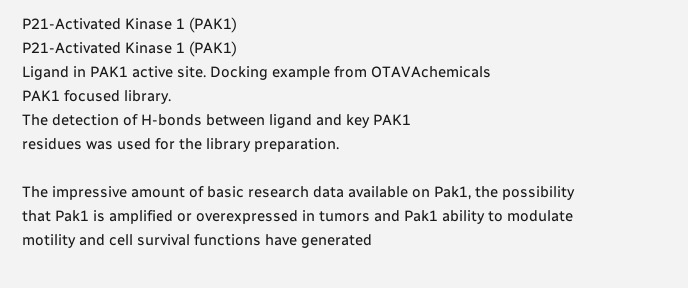P21-Activated Kinase 1 (PAK1)
P21-Activated Kinase 1 (PAK1)
Ligand in PAK1 active site. Docking example from OTAVAchemicals
PAK1 focused library.
The detection of H-bonds between ligand and key PAK1
residues was used for the library preparation.

The impressive amount of basic research data available on Pak1, the possibility that Pak1 is amplified or overexpressed in tumors and Pak1 ability to modulate motility and cell survival functions have generated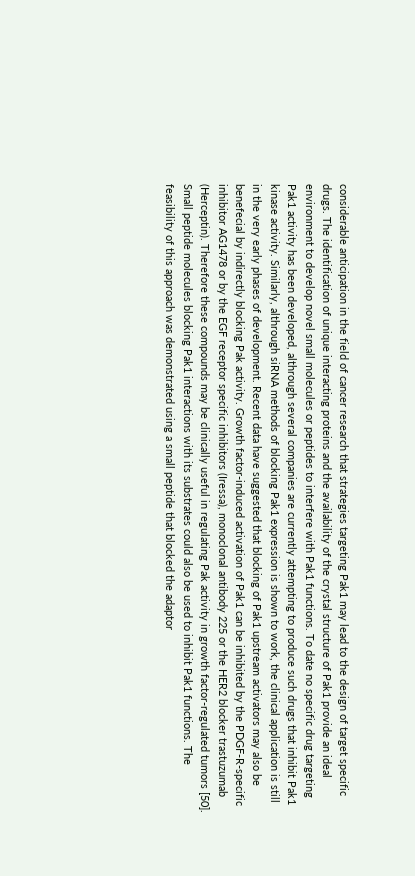considerable anticipation in the field of cancer research that strategies targeting Pak1 may lead to the design of target specific drugs. The identification of unique interacting proteins and the availability of the crystal structure of Pak1 provide an ideal environment to develop novel small molecules or peptides to interfere with Pak1 functions. To date no specific drug targeting Pak1 activity has been developed, althrough several companies are currently attempting to produce such drugs that inhibit Pak1 kinase activity. Similarly, althrough siRNA methods of blocking Pak1 expression is shown to work, the clinical application is still in the very early phases of development. Recent data have suggested that blocking of Pak1 upstream activators may also be benefecial by indirectly blocking Pak activity. Growth factor-induced activation of Pak1 can be inhibited by the PDGF-R-specific inhibitor AG1478 or by the EGF receptor specific inhibitors (Iressa), monoclonal antibody 225 or the HER2 blocker trastuzumab (Herceptin). Therefore these compounds may be clinically useful in regulating Pak activity in growth factor-regulated tumors [50]. Small peptide molecules blocking Pak1 interactions with its substrates could also be used to inhibit Pak1 functions. The feasibility of this approach was demonstrated using a small peptide that blocked the adaptor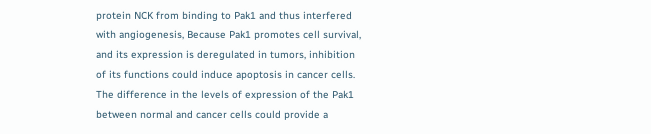protein NCK from binding to Pak1 and thus interfered with angiogenesis, Because Pak1 promotes cell survival, and its expression is deregulated in tumors, inhibition of its functions could induce apoptosis in cancer cells. The difference in the levels of expression of the Pak1 between normal and cancer cells could provide a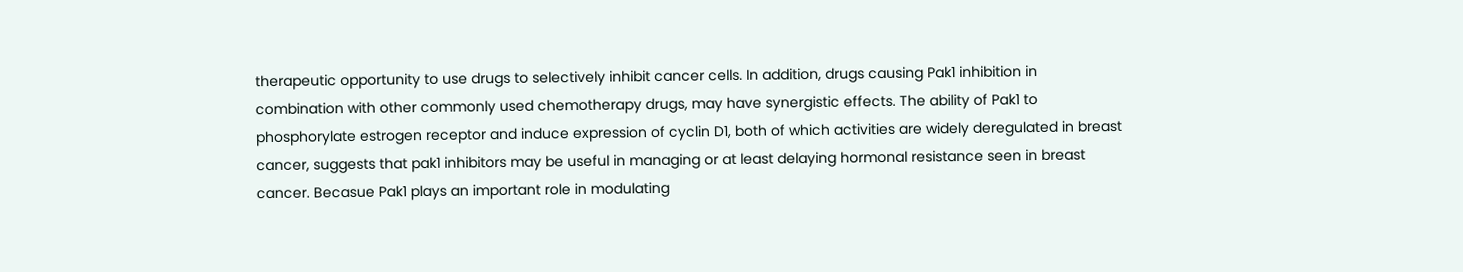therapeutic opportunity to use drugs to selectively inhibit cancer cells. In addition, drugs causing Pak1 inhibition in combination with other commonly used chemotherapy drugs, may have synergistic effects. The ability of Pak1 to phosphorylate estrogen receptor and induce expression of cyclin D1, both of which activities are widely deregulated in breast cancer, suggests that pak1 inhibitors may be useful in managing or at least delaying hormonal resistance seen in breast cancer. Becasue Pak1 plays an important role in modulating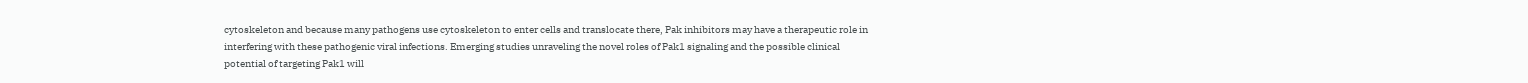cytoskeleton and because many pathogens use cytoskeleton to enter cells and translocate there, Pak inhibitors may have a therapeutic role in interfering with these pathogenic viral infections. Emerging studies unraveling the novel roles of Pak1 signaling and the possible clinical potential of targeting Pak1 will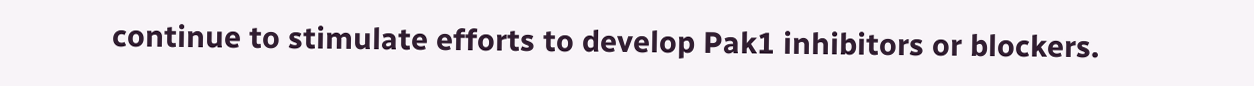continue to stimulate efforts to develop Pak1 inhibitors or blockers.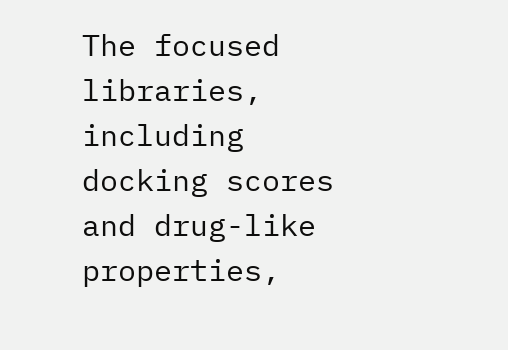The focused libraries, including docking scores and drug-like properties,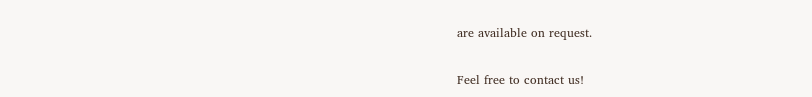are available on request.

Feel free to contact us!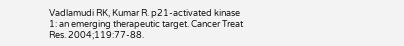Vadlamudi RK, Kumar R. p21-activated kinase 1: an emerging therapeutic target. Cancer Treat Res. 2004;119:77-88.